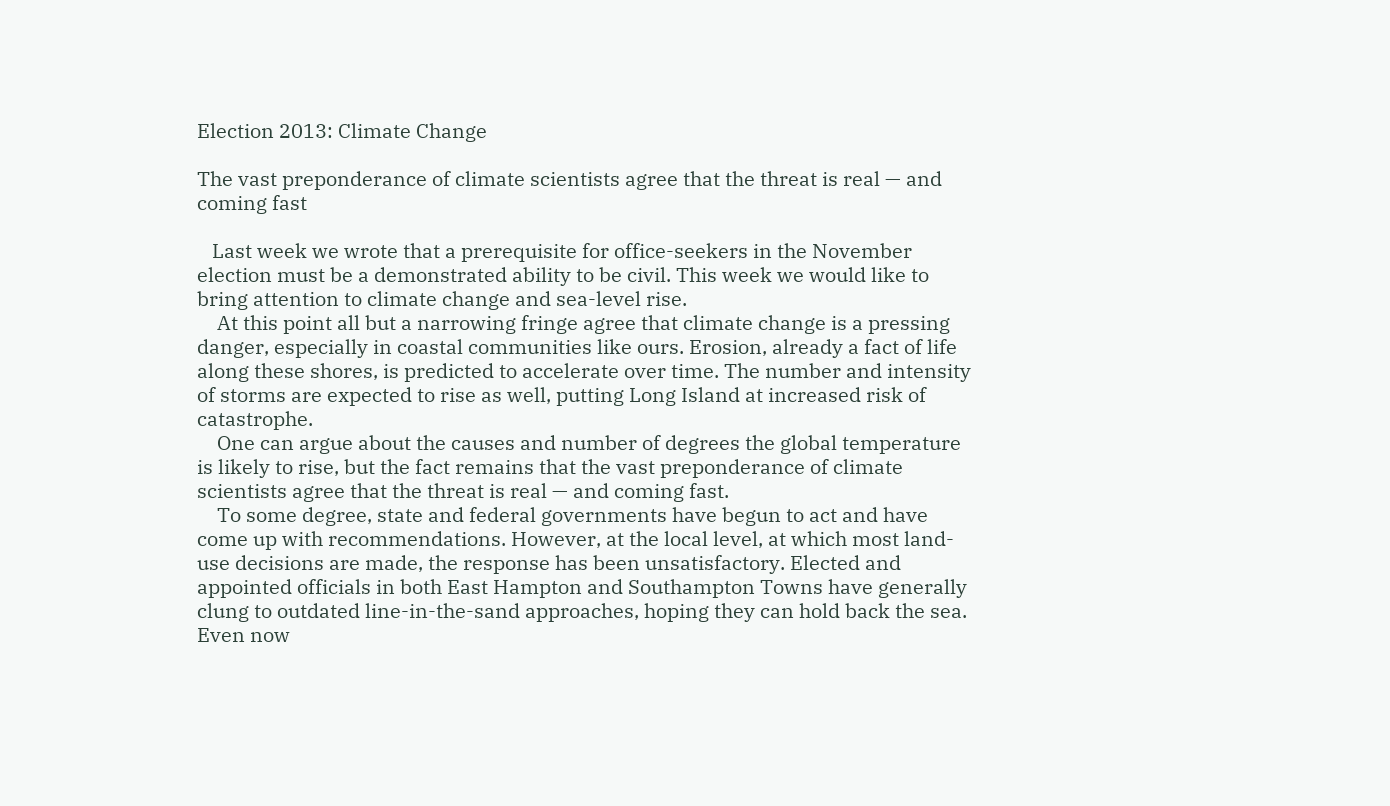Election 2013: Climate Change

The vast preponderance of climate scientists agree that the threat is real — and coming fast

   Last week we wrote that a prerequisite for office-seekers in the November election must be a demonstrated ability to be civil. This week we would like to bring attention to climate change and sea-level rise.
    At this point all but a narrowing fringe agree that climate change is a pressing danger, especially in coastal communities like ours. Erosion, already a fact of life along these shores, is predicted to accelerate over time. The number and intensity of storms are expected to rise as well, putting Long Island at increased risk of catastrophe.
    One can argue about the causes and number of degrees the global temperature is likely to rise, but the fact remains that the vast preponderance of climate scientists agree that the threat is real — and coming fast.
    To some degree, state and federal governments have begun to act and have come up with recommendations. However, at the local level, at which most land-use decisions are made, the response has been unsatisfactory. Elected and appointed officials in both East Hampton and Southampton Towns have generally clung to outdated line-in-the-sand approaches, hoping they can hold back the sea. Even now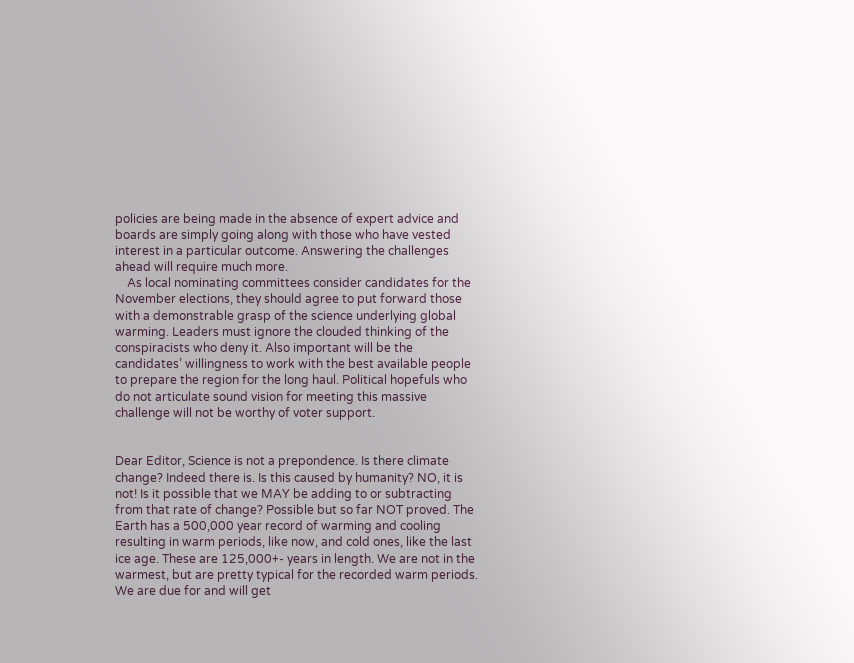policies are being made in the absence of expert advice and boards are simply going along with those who have vested interest in a particular outcome. Answering the challenges ahead will require much more.
    As local nominating committees consider candidates for the November elections, they should agree to put forward those with a demonstrable grasp of the science underlying global warming. Leaders must ignore the clouded thinking of the conspiracists who deny it. Also important will be the candidates’ willingness to work with the best available people to prepare the region for the long haul. Political hopefuls who do not articulate sound vision for meeting this massive challenge will not be worthy of voter support.


Dear Editor, Science is not a prepondence. Is there climate change? Indeed there is. Is this caused by humanity? NO, it is not! Is it possible that we MAY be adding to or subtracting from that rate of change? Possible but so far NOT proved. The Earth has a 500,000 year record of warming and cooling resulting in warm periods, like now, and cold ones, like the last ice age. These are 125,000+- years in length. We are not in the warmest, but are pretty typical for the recorded warm periods. We are due for and will get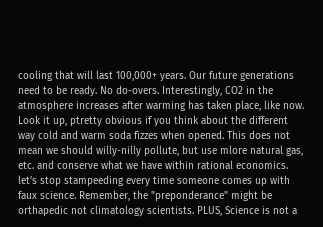cooling that will last 100,000+ years. Our future generations need to be ready. No do-overs. Interestingly, CO2 in the atmosphere increases after warming has taken place, like now. Look it up, ptretty obvious if you think about the different way cold and warm soda fizzes when opened. This does not mean we should willy-nilly pollute, but use mlore natural gas, etc. and conserve what we have within rational economics. let's stop stampeeding every time someone comes up with faux science. Remember, the "preponderance" might be orthapedic not climatology scientists. PLUS, Science is not a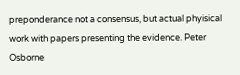preponderance not a consensus, but actual phyisical work with papers presenting the evidence. Peter Osborne